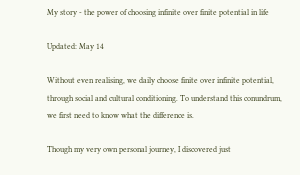My story - the power of choosing infinite over finite potential in life

Updated: May 14

Without even realising, we daily choose finite over infinite potential, through social and cultural conditioning. To understand this conundrum, we first need to know what the difference is.

Though my very own personal journey, I discovered just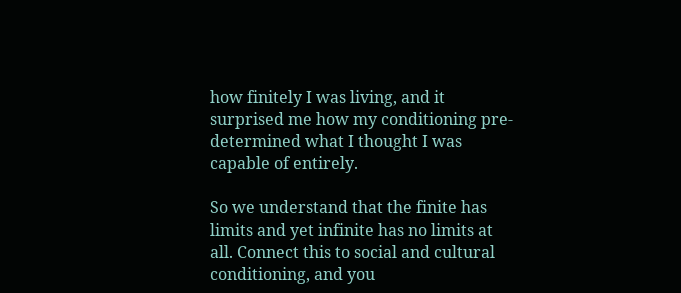how finitely I was living, and it surprised me how my conditioning pre-determined what I thought I was capable of entirely.

So we understand that the finite has limits and yet infinite has no limits at all. Connect this to social and cultural conditioning, and you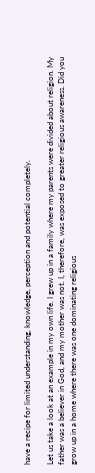have a recipe for limited understanding, knowledge, perception and potential completely.

Let us take a look at an example in my own life. I grew up in a family where my parents were divided about religion. My father was a believer in God, and my mother was not. I, therefore, was exposed to greater religious awareness. Did you grow up in a home where there was one dominating religious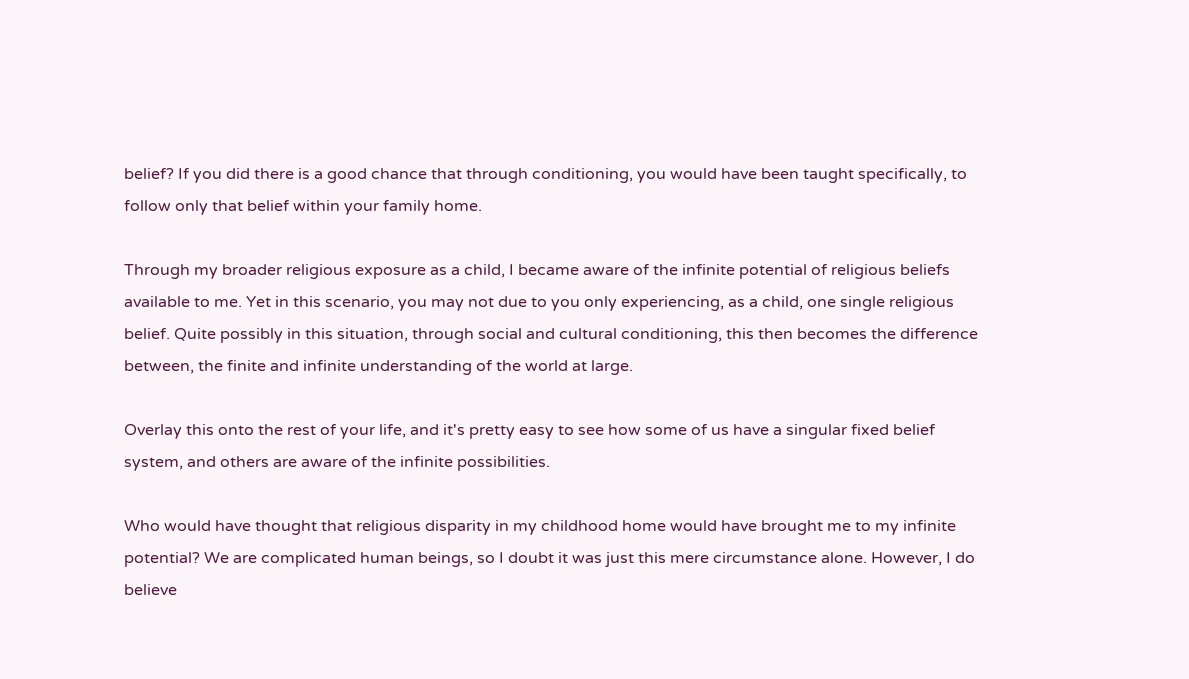belief? If you did there is a good chance that through conditioning, you would have been taught specifically, to follow only that belief within your family home.

Through my broader religious exposure as a child, I became aware of the infinite potential of religious beliefs available to me. Yet in this scenario, you may not due to you only experiencing, as a child, one single religious belief. Quite possibly in this situation, through social and cultural conditioning, this then becomes the difference between, the finite and infinite understanding of the world at large.

Overlay this onto the rest of your life, and it's pretty easy to see how some of us have a singular fixed belief system, and others are aware of the infinite possibilities.

Who would have thought that religious disparity in my childhood home would have brought me to my infinite potential? We are complicated human beings, so I doubt it was just this mere circumstance alone. However, I do believe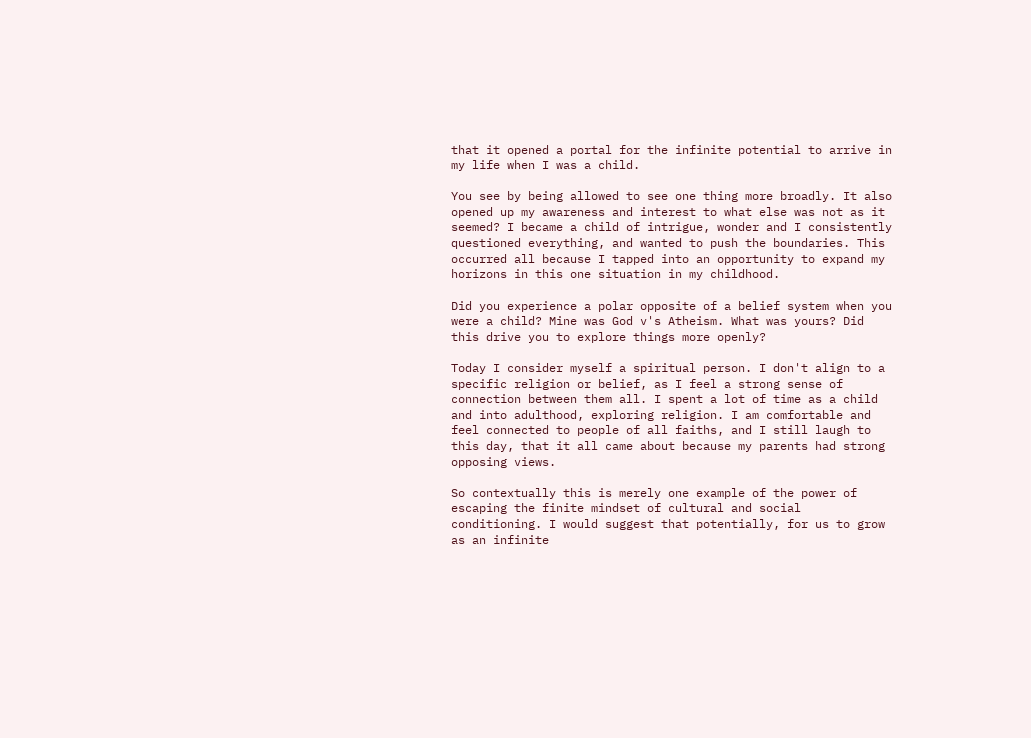that it opened a portal for the infinite potential to arrive in my life when I was a child.

You see by being allowed to see one thing more broadly. It also opened up my awareness and interest to what else was not as it seemed? I became a child of intrigue, wonder and I consistently questioned everything, and wanted to push the boundaries. This occurred all because I tapped into an opportunity to expand my horizons in this one situation in my childhood.

Did you experience a polar opposite of a belief system when you were a child? Mine was God v's Atheism. What was yours? Did this drive you to explore things more openly?

Today I consider myself a spiritual person. I don't align to a specific religion or belief, as I feel a strong sense of connection between them all. I spent a lot of time as a child and into adulthood, exploring religion. I am comfortable and feel connected to people of all faiths, and I still laugh to this day, that it all came about because my parents had strong opposing views.

So contextually this is merely one example of the power of escaping the finite mindset of cultural and social conditioning. I would suggest that potentially, for us to grow as an infinite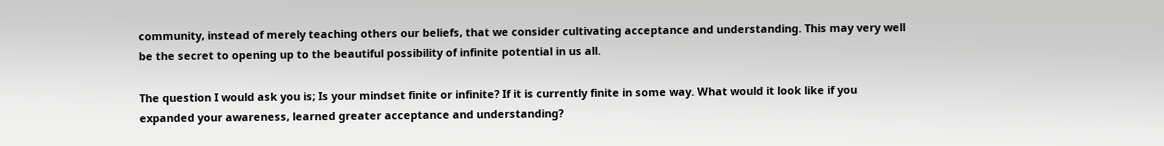community, instead of merely teaching others our beliefs, that we consider cultivating acceptance and understanding. This may very well be the secret to opening up to the beautiful possibility of infinite potential in us all.

The question I would ask you is; Is your mindset finite or infinite? If it is currently finite in some way. What would it look like if you expanded your awareness, learned greater acceptance and understanding?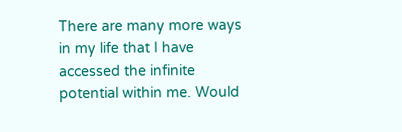There are many more ways in my life that I have accessed the infinite potential within me. Would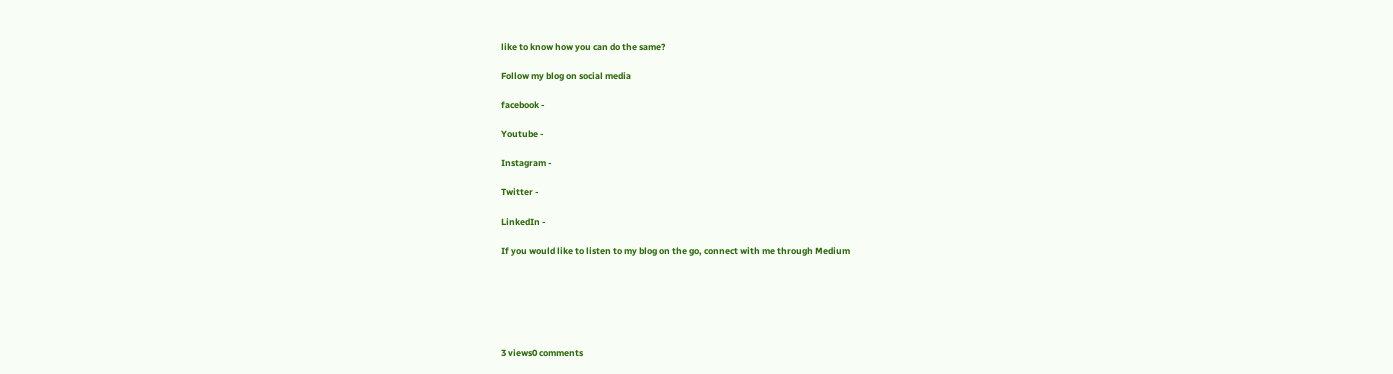like to know how you can do the same?

Follow my blog on social media

facebook -

Youtube -

Instagram -

Twitter -

LinkedIn -

If you would like to listen to my blog on the go, connect with me through Medium






3 views0 comments